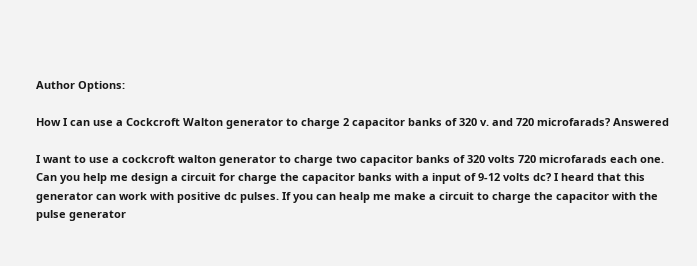Author Options:

How I can use a Cockcroft Walton generator to charge 2 capacitor banks of 320 v. and 720 microfarads? Answered

I want to use a cockcroft walton generator to charge two capacitor banks of 320 volts 720 microfarads each one. Can you help me design a circuit for charge the capacitor banks with a input of 9-12 volts dc? I heard that this generator can work with positive dc pulses. If you can healp me make a circuit to charge the capacitor with the pulse generator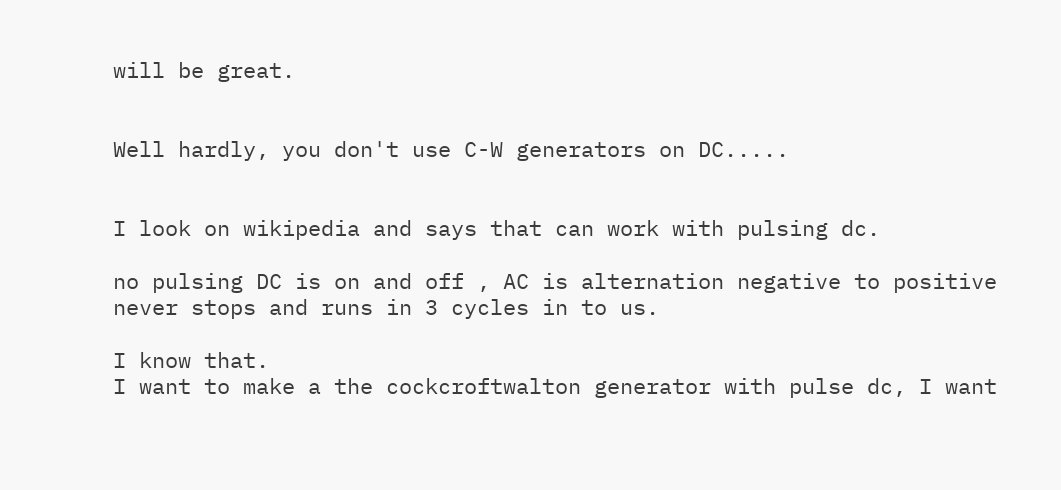will be great.


Well hardly, you don't use C-W generators on DC.....


I look on wikipedia and says that can work with pulsing dc.

no pulsing DC is on and off , AC is alternation negative to positive never stops and runs in 3 cycles in to us.

I know that.
I want to make a the cockcroftwalton generator with pulse dc, I want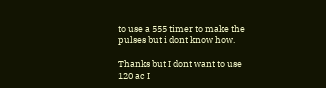to use a 555 timer to make the pulses but i dont know how.

Thanks but I dont want to use 120 ac I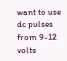want to use dc pulses from 9-12 volts